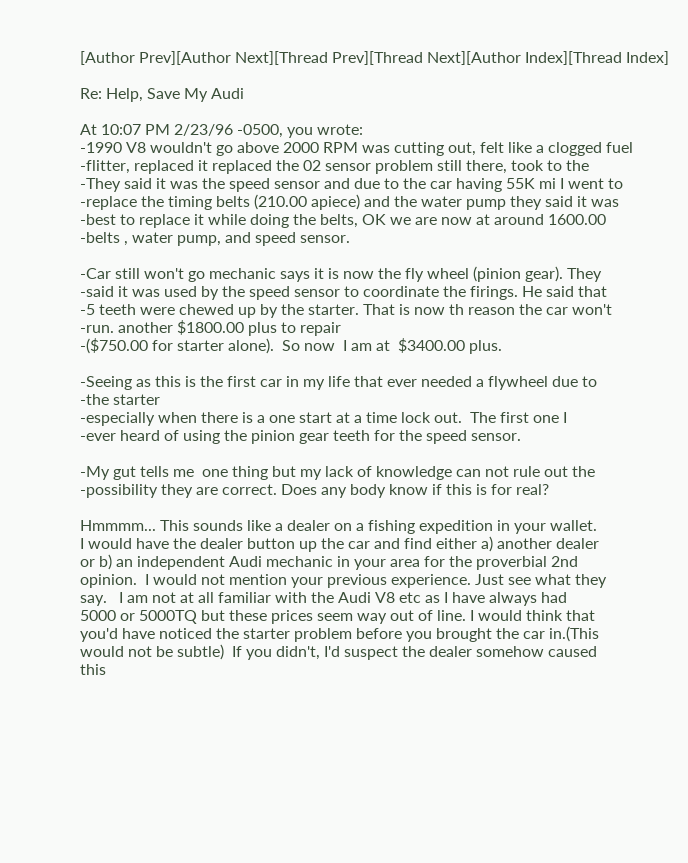[Author Prev][Author Next][Thread Prev][Thread Next][Author Index][Thread Index]

Re: Help, Save My Audi

At 10:07 PM 2/23/96 -0500, you wrote:
-1990 V8 wouldn't go above 2000 RPM was cutting out, felt like a clogged fuel
-flitter, replaced it replaced the 02 sensor problem still there, took to the
-They said it was the speed sensor and due to the car having 55K mi I went to
-replace the timing belts (210.00 apiece) and the water pump they said it was
-best to replace it while doing the belts, OK we are now at around 1600.00
-belts , water pump, and speed sensor.

-Car still won't go mechanic says it is now the fly wheel (pinion gear). They
-said it was used by the speed sensor to coordinate the firings. He said that
-5 teeth were chewed up by the starter. That is now th reason the car won't
-run. another $1800.00 plus to repair
-($750.00 for starter alone).  So now  I am at  $3400.00 plus.

-Seeing as this is the first car in my life that ever needed a flywheel due to
-the starter
-especially when there is a one start at a time lock out.  The first one I
-ever heard of using the pinion gear teeth for the speed sensor.

-My gut tells me  one thing but my lack of knowledge can not rule out the
-possibility they are correct. Does any body know if this is for real?

Hmmmm... This sounds like a dealer on a fishing expedition in your wallet.
I would have the dealer button up the car and find either a) another dealer
or b) an independent Audi mechanic in your area for the proverbial 2nd
opinion.  I would not mention your previous experience. Just see what they
say.   I am not at all familiar with the Audi V8 etc as I have always had
5000 or 5000TQ but these prices seem way out of line. I would think that
you'd have noticed the starter problem before you brought the car in.(This
would not be subtle)  If you didn't, I'd suspect the dealer somehow caused
this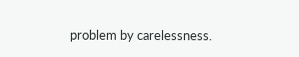problem by carelessness.